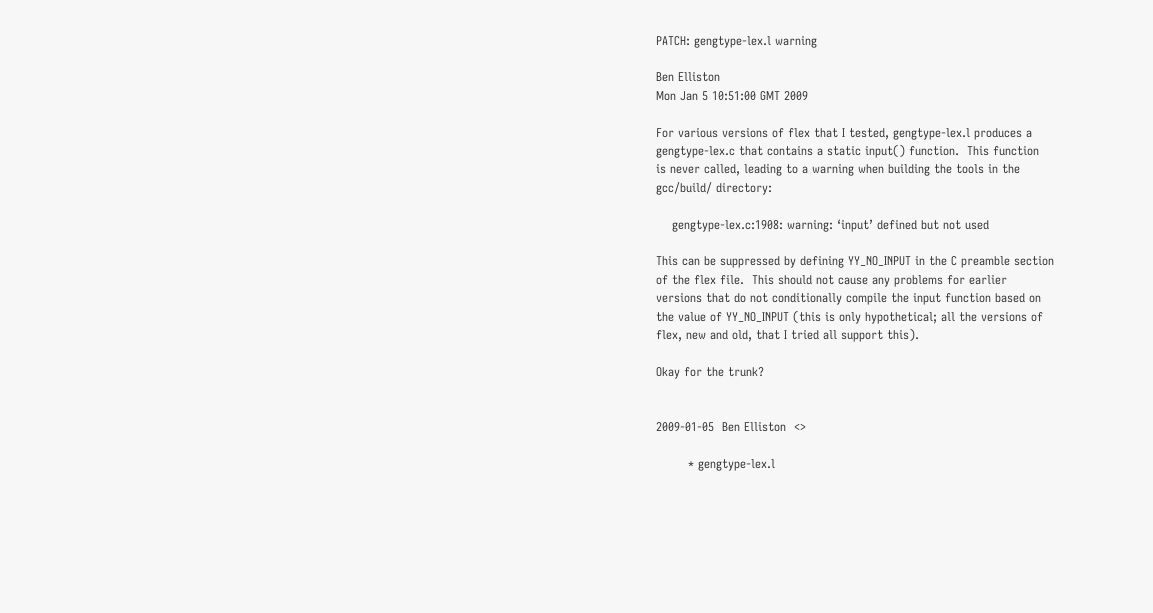PATCH: gengtype-lex.l warning

Ben Elliston
Mon Jan 5 10:51:00 GMT 2009

For various versions of flex that I tested, gengtype-lex.l produces a
gengtype-lex.c that contains a static input() function.  This function
is never called, leading to a warning when building the tools in the
gcc/build/ directory:

    gengtype-lex.c:1908: warning: ‘input’ defined but not used

This can be suppressed by defining YY_NO_INPUT in the C preamble section
of the flex file.  This should not cause any problems for earlier
versions that do not conditionally compile the input function based on
the value of YY_NO_INPUT (this is only hypothetical; all the versions of
flex, new and old, that I tried all support this).

Okay for the trunk?


2009-01-05  Ben Elliston  <>

        * gengtype-lex.l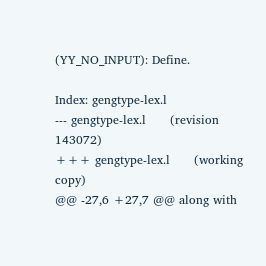(YY_NO_INPUT): Define.

Index: gengtype-lex.l
--- gengtype-lex.l      (revision 143072)
+++ gengtype-lex.l      (working copy)
@@ -27,6 +27,7 @@ along with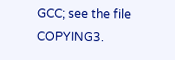GCC; see the file COPYING3.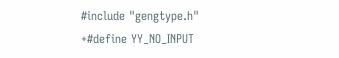#include "gengtype.h"
+#define YY_NO_INPUT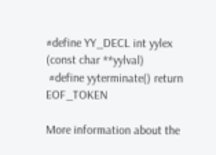#define YY_DECL int yylex (const char **yylval)
 #define yyterminate() return EOF_TOKEN

More information about the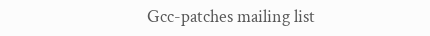Gcc-patches mailing list